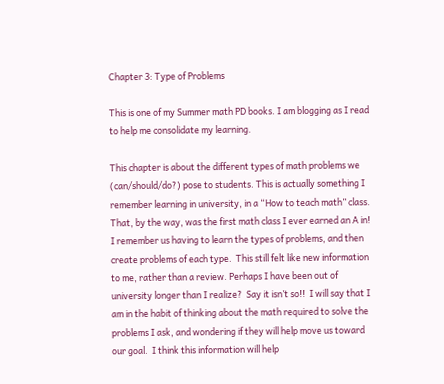Chapter 3: Type of Problems

This is one of my Summer math PD books. I am blogging as I read to help me consolidate my learning.

This chapter is about the different types of math problems we (can/should/do?) pose to students. This is actually something I remember learning in university, in a “How to teach math” class.  That, by the way, was the first math class I ever earned an A in!  I remember us having to learn the types of problems, and then create problems of each type.  This still felt like new information to me, rather than a review. Perhaps I have been out of university longer than I realize?  Say it isn’t so!!  I will say that I am in the habit of thinking about the math required to solve the problems I ask, and wondering if they will help move us toward our goal.  I think this information will help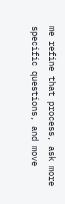me refine that process, ask more specific questions, and move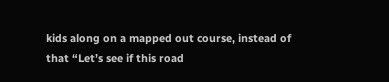kids along on a mapped out course, instead of that “Let’s see if this road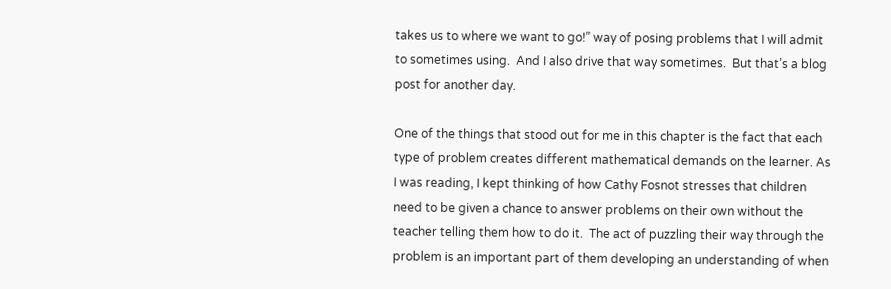takes us to where we want to go!” way of posing problems that I will admit to sometimes using.  And I also drive that way sometimes.  But that’s a blog post for another day.

One of the things that stood out for me in this chapter is the fact that each type of problem creates different mathematical demands on the learner. As I was reading, I kept thinking of how Cathy Fosnot stresses that children need to be given a chance to answer problems on their own without the teacher telling them how to do it.  The act of puzzling their way through the problem is an important part of them developing an understanding of when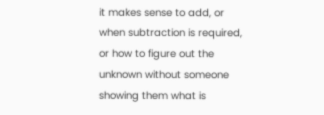it makes sense to add, or when subtraction is required, or how to figure out the unknown without someone showing them what is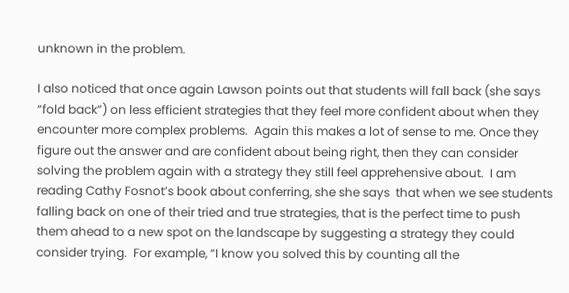unknown in the problem.

I also noticed that once again Lawson points out that students will fall back (she says “fold back”) on less efficient strategies that they feel more confident about when they encounter more complex problems.  Again this makes a lot of sense to me. Once they figure out the answer and are confident about being right, then they can consider solving the problem again with a strategy they still feel apprehensive about.  I am reading Cathy Fosnot’s book about conferring, she she says  that when we see students falling back on one of their tried and true strategies, that is the perfect time to push them ahead to a new spot on the landscape by suggesting a strategy they could consider trying.  For example, “I know you solved this by counting all the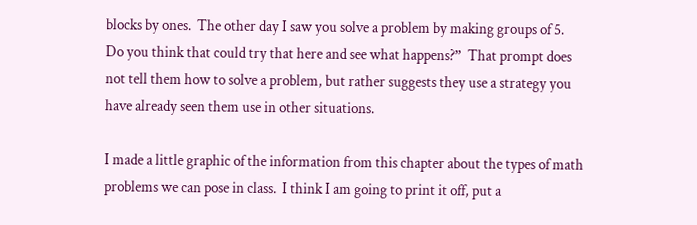blocks by ones.  The other day I saw you solve a problem by making groups of 5.  Do you think that could try that here and see what happens?”  That prompt does not tell them how to solve a problem, but rather suggests they use a strategy you have already seen them use in other situations.

I made a little graphic of the information from this chapter about the types of math problems we can pose in class.  I think I am going to print it off, put a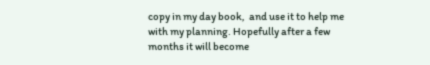copy in my day book,  and use it to help me with my planning. Hopefully after a few months it will become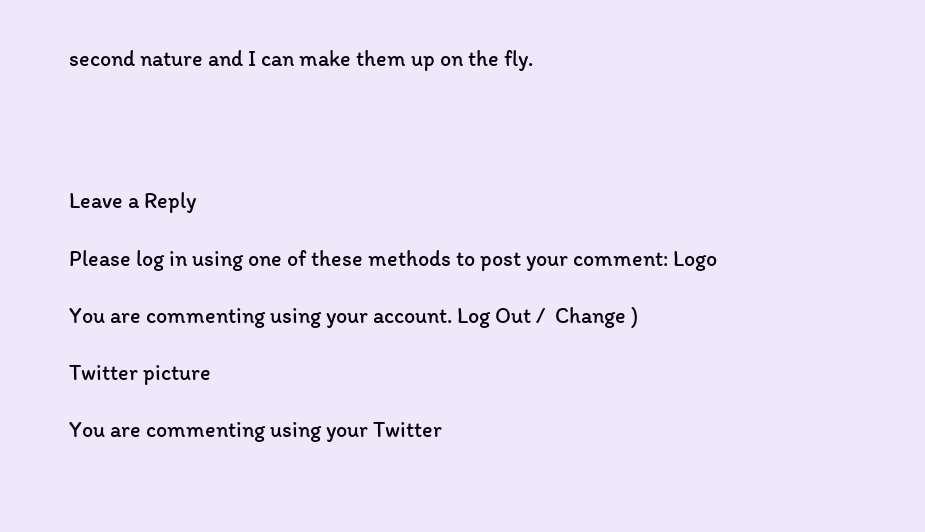second nature and I can make them up on the fly.




Leave a Reply

Please log in using one of these methods to post your comment: Logo

You are commenting using your account. Log Out /  Change )

Twitter picture

You are commenting using your Twitter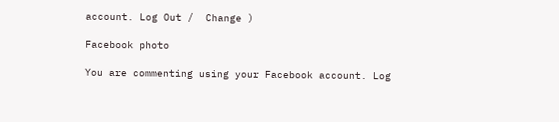account. Log Out /  Change )

Facebook photo

You are commenting using your Facebook account. Log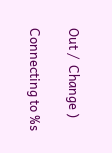Out /  Change )

Connecting to %s